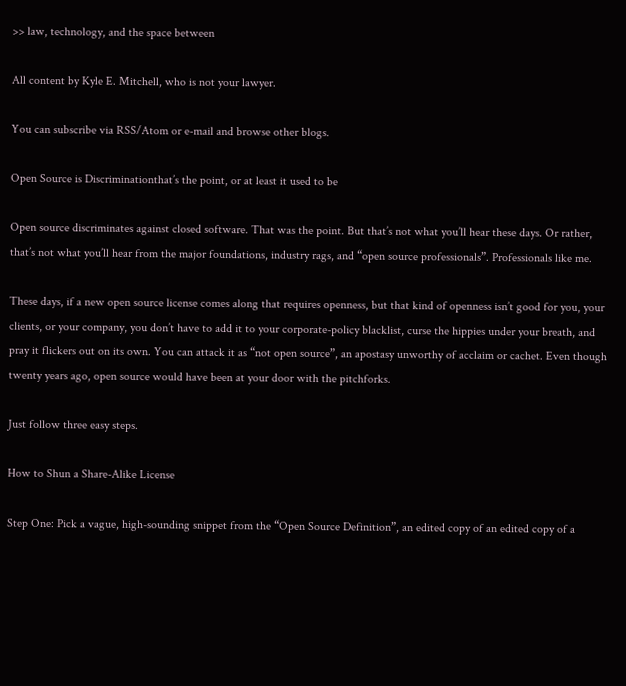>> law, technology, and the space between

All content by Kyle E. Mitchell, who is not your lawyer.

You can subscribe via RSS/Atom or e-mail and browse other blogs.

Open Source is Discriminationthat’s the point, or at least it used to be

Open source discriminates against closed software. That was the point. But that’s not what you’ll hear these days. Or rather, that’s not what you’ll hear from the major foundations, industry rags, and “open source professionals”. Professionals like me.

These days, if a new open source license comes along that requires openness, but that kind of openness isn’t good for you, your clients, or your company, you don’t have to add it to your corporate-policy blacklist, curse the hippies under your breath, and pray it flickers out on its own. You can attack it as “not open source”, an apostasy unworthy of acclaim or cachet. Even though twenty years ago, open source would have been at your door with the pitchforks.

Just follow three easy steps.

How to Shun a Share-Alike License

Step One: Pick a vague, high-sounding snippet from the “Open Source Definition”, an edited copy of an edited copy of a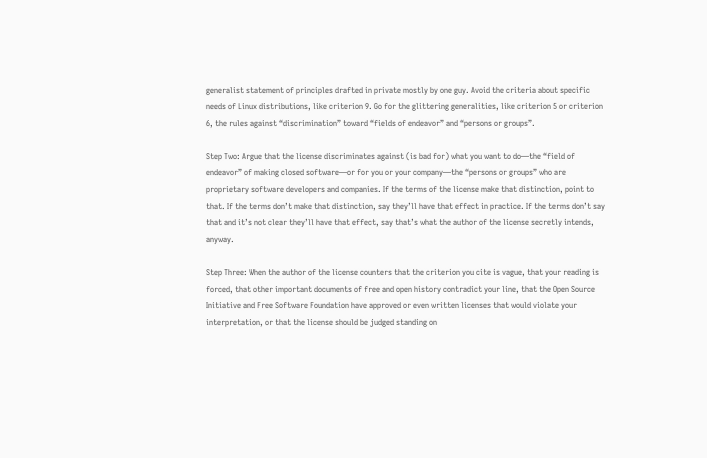generalist statement of principles drafted in private mostly by one guy. Avoid the criteria about specific needs of Linux distributions, like criterion 9. Go for the glittering generalities, like criterion 5 or criterion 6, the rules against “discrimination” toward “fields of endeavor” and “persons or groups”.

Step Two: Argue that the license discriminates against (is bad for) what you want to do—the “field of endeavor” of making closed software—or for you or your company—the “persons or groups” who are proprietary software developers and companies. If the terms of the license make that distinction, point to that. If the terms don’t make that distinction, say they’ll have that effect in practice. If the terms don’t say that and it’s not clear they’ll have that effect, say that’s what the author of the license secretly intends, anyway.

Step Three: When the author of the license counters that the criterion you cite is vague, that your reading is forced, that other important documents of free and open history contradict your line, that the Open Source Initiative and Free Software Foundation have approved or even written licenses that would violate your interpretation, or that the license should be judged standing on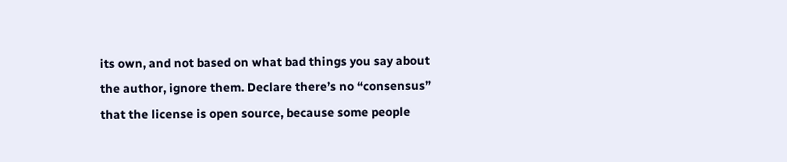its own, and not based on what bad things you say about the author, ignore them. Declare there’s no “consensus” that the license is open source, because some people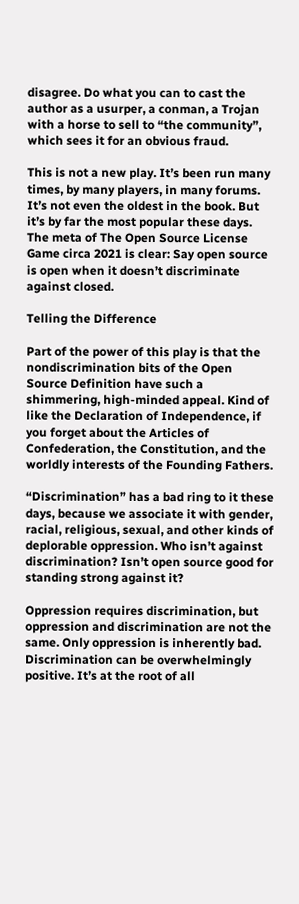disagree. Do what you can to cast the author as a usurper, a conman, a Trojan with a horse to sell to “the community”, which sees it for an obvious fraud.

This is not a new play. It’s been run many times, by many players, in many forums. It’s not even the oldest in the book. But it’s by far the most popular these days. The meta of The Open Source License Game circa 2021 is clear: Say open source is open when it doesn’t discriminate against closed.

Telling the Difference

Part of the power of this play is that the nondiscrimination bits of the Open Source Definition have such a shimmering, high-minded appeal. Kind of like the Declaration of Independence, if you forget about the Articles of Confederation, the Constitution, and the worldly interests of the Founding Fathers.

“Discrimination” has a bad ring to it these days, because we associate it with gender, racial, religious, sexual, and other kinds of deplorable oppression. Who isn’t against discrimination? Isn’t open source good for standing strong against it?

Oppression requires discrimination, but oppression and discrimination are not the same. Only oppression is inherently bad. Discrimination can be overwhelmingly positive. It’s at the root of all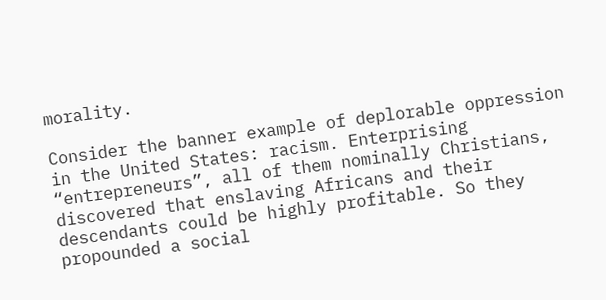morality.

Consider the banner example of deplorable oppression in the United States: racism. Enterprising “entrepreneurs”, all of them nominally Christians, discovered that enslaving Africans and their descendants could be highly profitable. So they propounded a social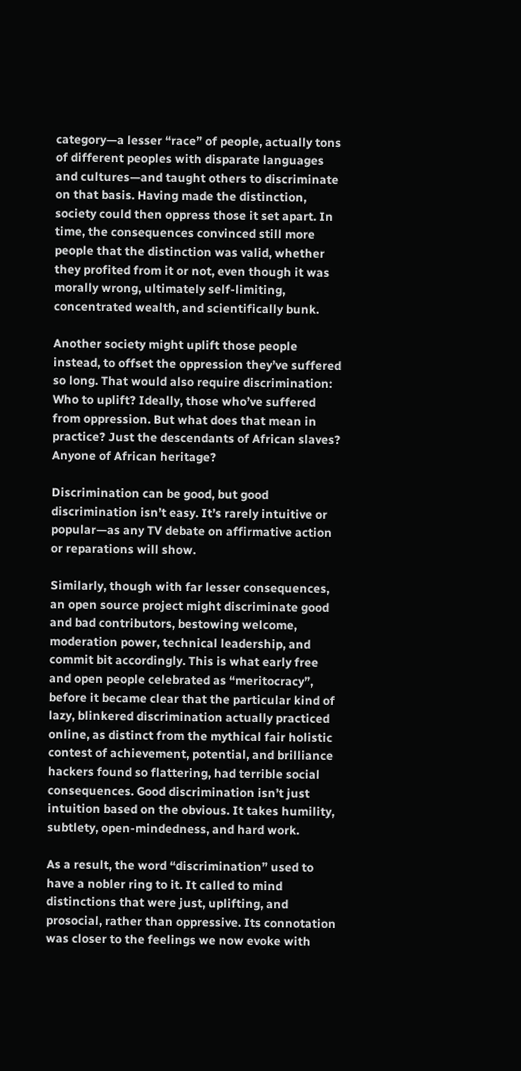category—a lesser “race” of people, actually tons of different peoples with disparate languages and cultures—and taught others to discriminate on that basis. Having made the distinction, society could then oppress those it set apart. In time, the consequences convinced still more people that the distinction was valid, whether they profited from it or not, even though it was morally wrong, ultimately self-limiting, concentrated wealth, and scientifically bunk.

Another society might uplift those people instead, to offset the oppression they’ve suffered so long. That would also require discrimination: Who to uplift? Ideally, those who’ve suffered from oppression. But what does that mean in practice? Just the descendants of African slaves? Anyone of African heritage?

Discrimination can be good, but good discrimination isn’t easy. It’s rarely intuitive or popular—as any TV debate on affirmative action or reparations will show.

Similarly, though with far lesser consequences, an open source project might discriminate good and bad contributors, bestowing welcome, moderation power, technical leadership, and commit bit accordingly. This is what early free and open people celebrated as “meritocracy”, before it became clear that the particular kind of lazy, blinkered discrimination actually practiced online, as distinct from the mythical fair holistic contest of achievement, potential, and brilliance hackers found so flattering, had terrible social consequences. Good discrimination isn’t just intuition based on the obvious. It takes humility, subtlety, open-mindedness, and hard work.

As a result, the word “discrimination” used to have a nobler ring to it. It called to mind distinctions that were just, uplifting, and prosocial, rather than oppressive. Its connotation was closer to the feelings we now evoke with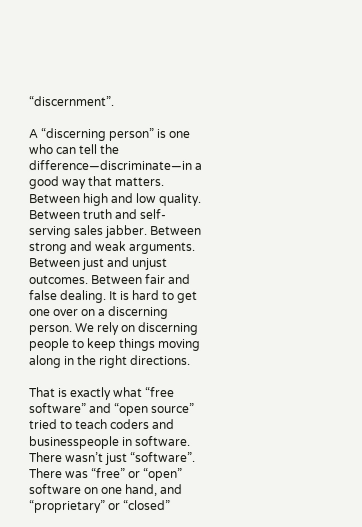“discernment”.

A “discerning person” is one who can tell the difference—discriminate—in a good way that matters. Between high and low quality. Between truth and self-serving sales jabber. Between strong and weak arguments. Between just and unjust outcomes. Between fair and false dealing. It is hard to get one over on a discerning person. We rely on discerning people to keep things moving along in the right directions.

That is exactly what “free software” and “open source” tried to teach coders and businesspeople in software. There wasn’t just “software”. There was “free” or “open” software on one hand, and “proprietary” or “closed”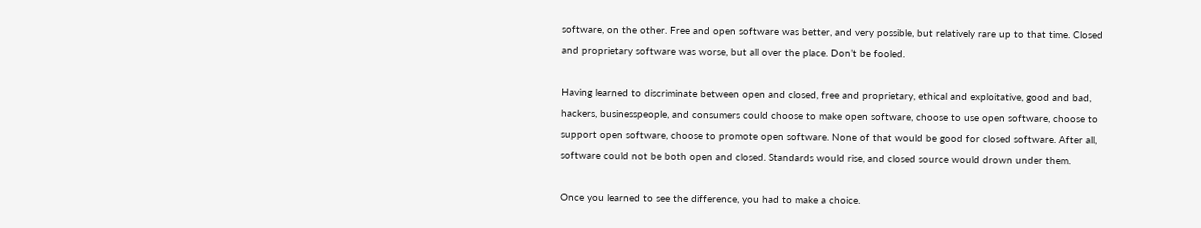software, on the other. Free and open software was better, and very possible, but relatively rare up to that time. Closed and proprietary software was worse, but all over the place. Don’t be fooled.

Having learned to discriminate between open and closed, free and proprietary, ethical and exploitative, good and bad, hackers, businesspeople, and consumers could choose to make open software, choose to use open software, choose to support open software, choose to promote open software. None of that would be good for closed software. After all, software could not be both open and closed. Standards would rise, and closed source would drown under them.

Once you learned to see the difference, you had to make a choice.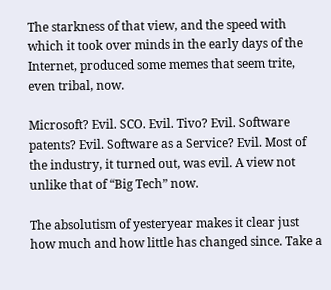The starkness of that view, and the speed with which it took over minds in the early days of the Internet, produced some memes that seem trite, even tribal, now.

Microsoft? Evil. SCO. Evil. Tivo? Evil. Software patents? Evil. Software as a Service? Evil. Most of the industry, it turned out, was evil. A view not unlike that of “Big Tech” now.

The absolutism of yesteryear makes it clear just how much and how little has changed since. Take a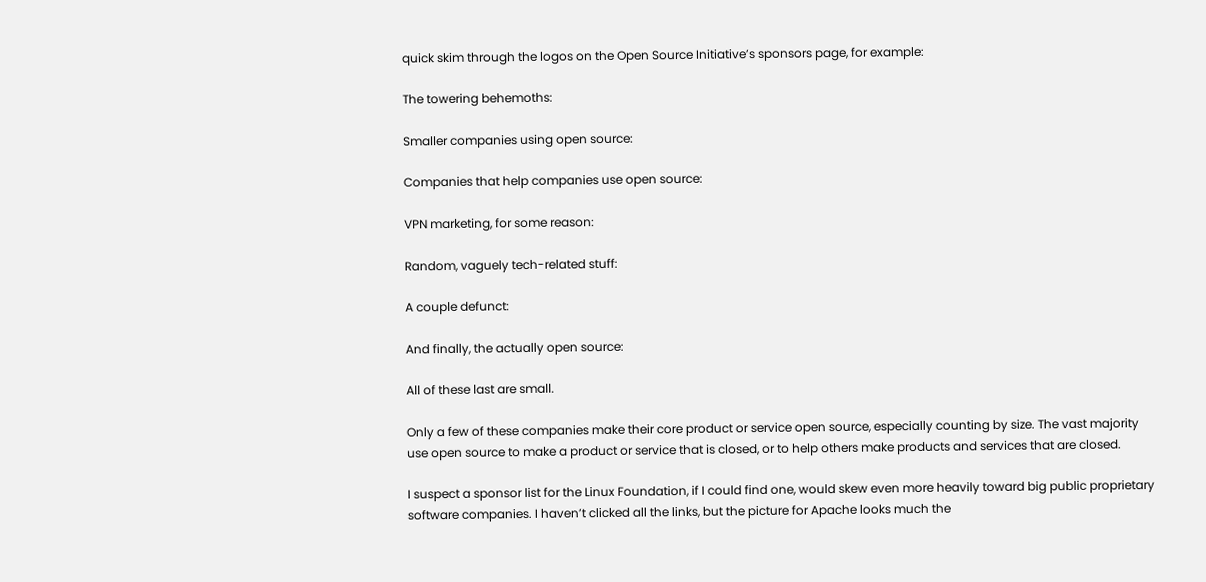quick skim through the logos on the Open Source Initiative’s sponsors page, for example:

The towering behemoths:

Smaller companies using open source:

Companies that help companies use open source:

VPN marketing, for some reason:

Random, vaguely tech-related stuff:

A couple defunct:

And finally, the actually open source:

All of these last are small.

Only a few of these companies make their core product or service open source, especially counting by size. The vast majority use open source to make a product or service that is closed, or to help others make products and services that are closed.

I suspect a sponsor list for the Linux Foundation, if I could find one, would skew even more heavily toward big public proprietary software companies. I haven’t clicked all the links, but the picture for Apache looks much the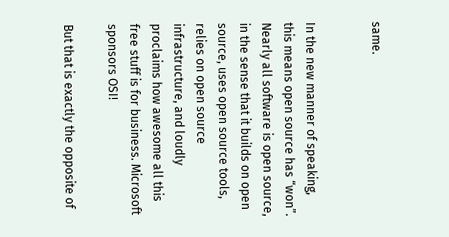same.


In the new manner of speaking, this means open source has “won”. Nearly all software is open source, in the sense that it builds on open source, uses open source tools, relies on open source infrastructure, and loudly proclaims how awesome all this free stuff is for business. Microsoft sponsors OSI!

But that is exactly the opposite of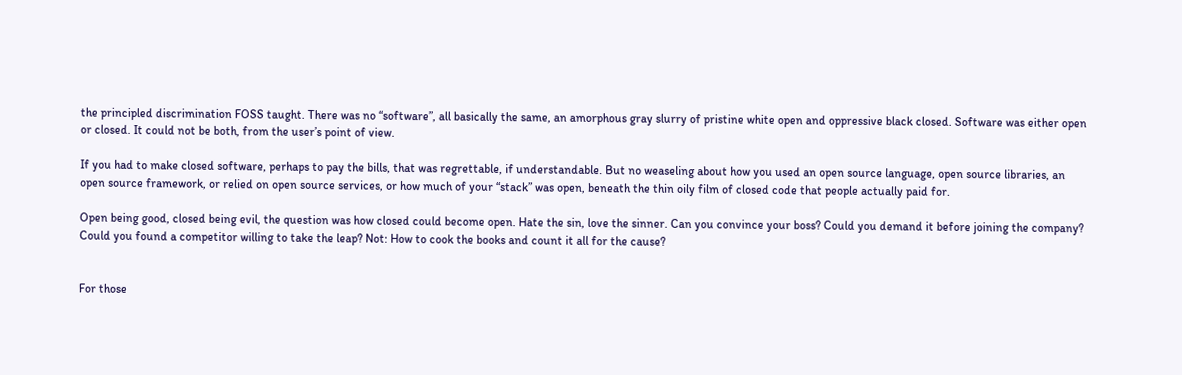the principled discrimination FOSS taught. There was no “software”, all basically the same, an amorphous gray slurry of pristine white open and oppressive black closed. Software was either open or closed. It could not be both, from the user’s point of view.

If you had to make closed software, perhaps to pay the bills, that was regrettable, if understandable. But no weaseling about how you used an open source language, open source libraries, an open source framework, or relied on open source services, or how much of your “stack” was open, beneath the thin oily film of closed code that people actually paid for.

Open being good, closed being evil, the question was how closed could become open. Hate the sin, love the sinner. Can you convince your boss? Could you demand it before joining the company? Could you found a competitor willing to take the leap? Not: How to cook the books and count it all for the cause?


For those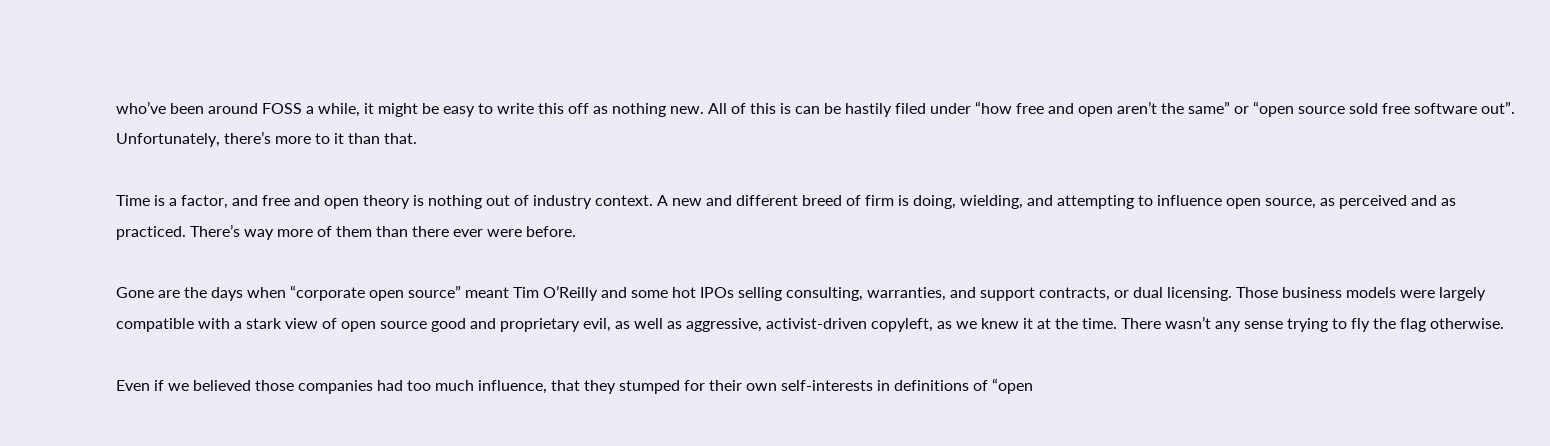who’ve been around FOSS a while, it might be easy to write this off as nothing new. All of this is can be hastily filed under “how free and open aren’t the same” or “open source sold free software out”. Unfortunately, there’s more to it than that.

Time is a factor, and free and open theory is nothing out of industry context. A new and different breed of firm is doing, wielding, and attempting to influence open source, as perceived and as practiced. There’s way more of them than there ever were before.

Gone are the days when “corporate open source” meant Tim O’Reilly and some hot IPOs selling consulting, warranties, and support contracts, or dual licensing. Those business models were largely compatible with a stark view of open source good and proprietary evil, as well as aggressive, activist-driven copyleft, as we knew it at the time. There wasn’t any sense trying to fly the flag otherwise.

Even if we believed those companies had too much influence, that they stumped for their own self-interests in definitions of “open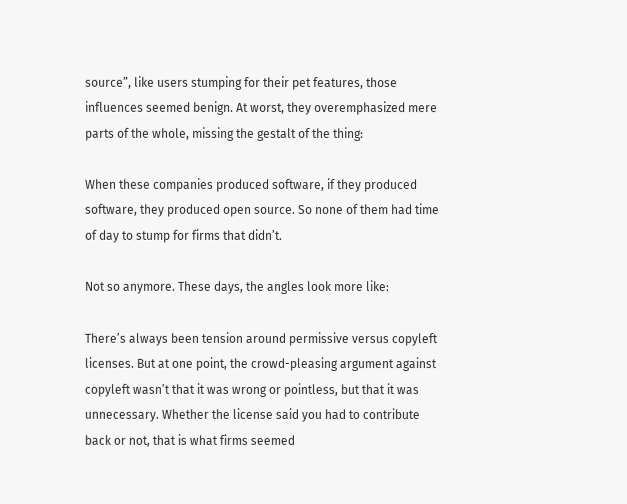source”, like users stumping for their pet features, those influences seemed benign. At worst, they overemphasized mere parts of the whole, missing the gestalt of the thing:

When these companies produced software, if they produced software, they produced open source. So none of them had time of day to stump for firms that didn’t.

Not so anymore. These days, the angles look more like:

There’s always been tension around permissive versus copyleft licenses. But at one point, the crowd-pleasing argument against copyleft wasn’t that it was wrong or pointless, but that it was unnecessary. Whether the license said you had to contribute back or not, that is what firms seemed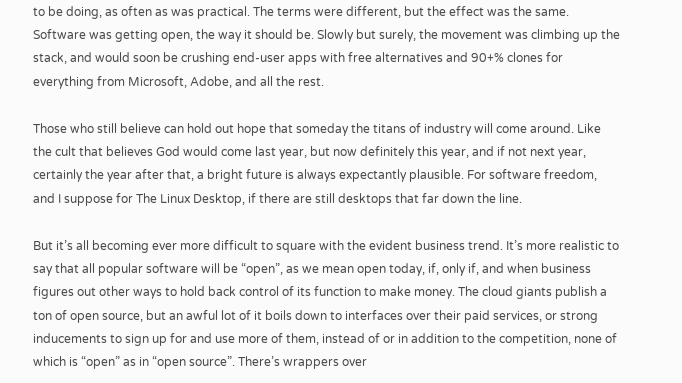to be doing, as often as was practical. The terms were different, but the effect was the same. Software was getting open, the way it should be. Slowly but surely, the movement was climbing up the stack, and would soon be crushing end-user apps with free alternatives and 90+% clones for everything from Microsoft, Adobe, and all the rest.

Those who still believe can hold out hope that someday the titans of industry will come around. Like the cult that believes God would come last year, but now definitely this year, and if not next year, certainly the year after that, a bright future is always expectantly plausible. For software freedom, and I suppose for The Linux Desktop, if there are still desktops that far down the line.

But it’s all becoming ever more difficult to square with the evident business trend. It’s more realistic to say that all popular software will be “open”, as we mean open today, if, only if, and when business figures out other ways to hold back control of its function to make money. The cloud giants publish a ton of open source, but an awful lot of it boils down to interfaces over their paid services, or strong inducements to sign up for and use more of them, instead of or in addition to the competition, none of which is “open” as in “open source”. There’s wrappers over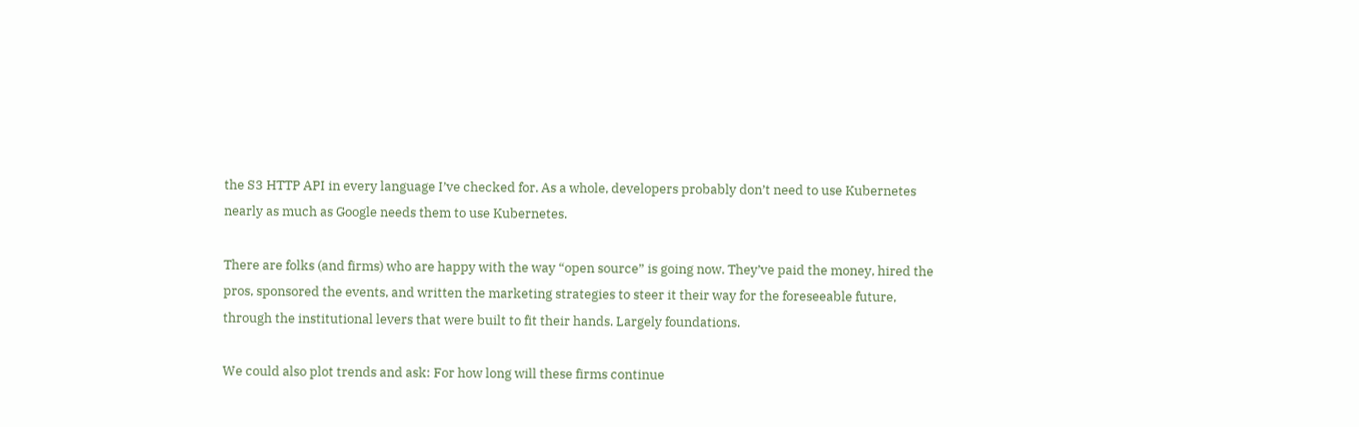the S3 HTTP API in every language I’ve checked for. As a whole, developers probably don’t need to use Kubernetes nearly as much as Google needs them to use Kubernetes.

There are folks (and firms) who are happy with the way “open source” is going now. They’ve paid the money, hired the pros, sponsored the events, and written the marketing strategies to steer it their way for the foreseeable future, through the institutional levers that were built to fit their hands. Largely foundations.

We could also plot trends and ask: For how long will these firms continue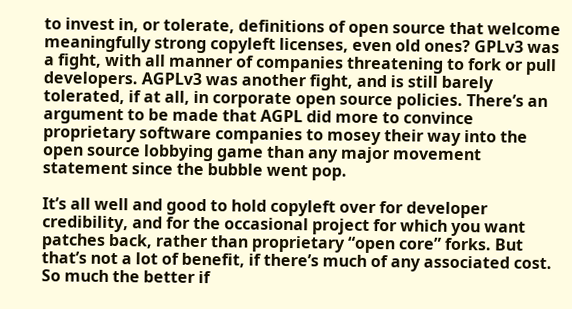to invest in, or tolerate, definitions of open source that welcome meaningfully strong copyleft licenses, even old ones? GPLv3 was a fight, with all manner of companies threatening to fork or pull developers. AGPLv3 was another fight, and is still barely tolerated, if at all, in corporate open source policies. There’s an argument to be made that AGPL did more to convince proprietary software companies to mosey their way into the open source lobbying game than any major movement statement since the bubble went pop.

It’s all well and good to hold copyleft over for developer credibility, and for the occasional project for which you want patches back, rather than proprietary “open core” forks. But that’s not a lot of benefit, if there’s much of any associated cost. So much the better if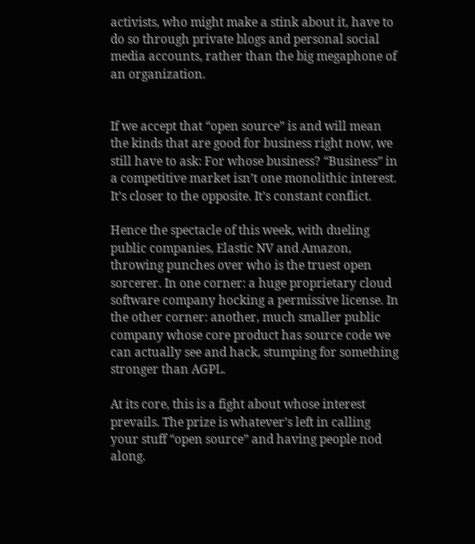activists, who might make a stink about it, have to do so through private blogs and personal social media accounts, rather than the big megaphone of an organization.


If we accept that “open source” is and will mean the kinds that are good for business right now, we still have to ask: For whose business? “Business” in a competitive market isn’t one monolithic interest. It’s closer to the opposite. It’s constant conflict.

Hence the spectacle of this week, with dueling public companies, Elastic NV and Amazon, throwing punches over who is the truest open sorcerer. In one corner: a huge proprietary cloud software company hocking a permissive license. In the other corner: another, much smaller public company whose core product has source code we can actually see and hack, stumping for something stronger than AGPL.

At its core, this is a fight about whose interest prevails. The prize is whatever’s left in calling your stuff “open source” and having people nod along.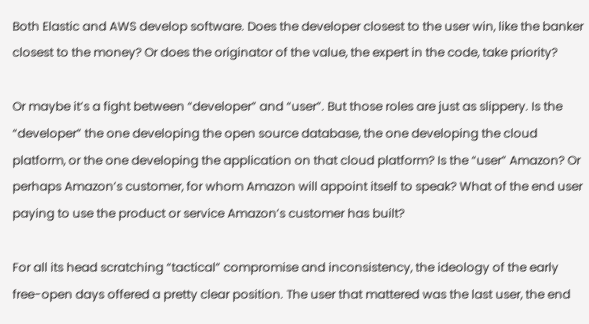Both Elastic and AWS develop software. Does the developer closest to the user win, like the banker closest to the money? Or does the originator of the value, the expert in the code, take priority?

Or maybe it’s a fight between “developer” and “user”. But those roles are just as slippery. Is the “developer” the one developing the open source database, the one developing the cloud platform, or the one developing the application on that cloud platform? Is the “user” Amazon? Or perhaps Amazon’s customer, for whom Amazon will appoint itself to speak? What of the end user paying to use the product or service Amazon’s customer has built?

For all its head scratching “tactical” compromise and inconsistency, the ideology of the early free-open days offered a pretty clear position. The user that mattered was the last user, the end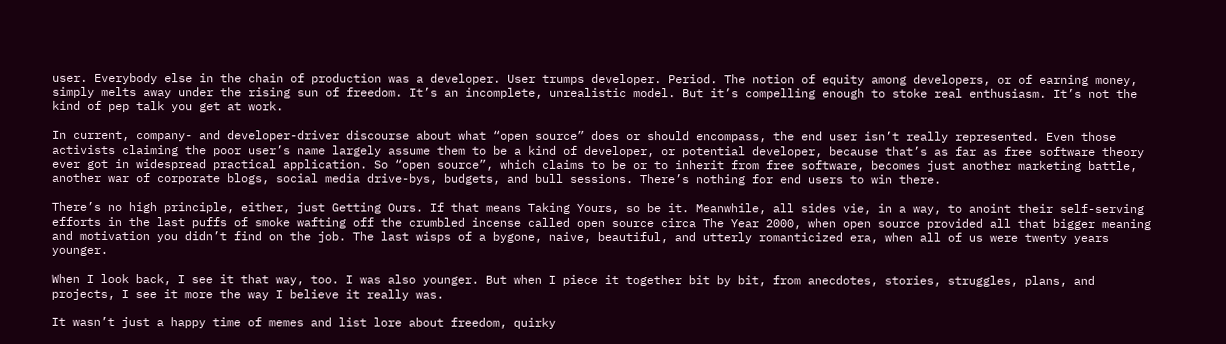user. Everybody else in the chain of production was a developer. User trumps developer. Period. The notion of equity among developers, or of earning money, simply melts away under the rising sun of freedom. It’s an incomplete, unrealistic model. But it’s compelling enough to stoke real enthusiasm. It’s not the kind of pep talk you get at work.

In current, company- and developer-driver discourse about what “open source” does or should encompass, the end user isn’t really represented. Even those activists claiming the poor user’s name largely assume them to be a kind of developer, or potential developer, because that’s as far as free software theory ever got in widespread practical application. So “open source”, which claims to be or to inherit from free software, becomes just another marketing battle, another war of corporate blogs, social media drive-bys, budgets, and bull sessions. There’s nothing for end users to win there.

There’s no high principle, either, just Getting Ours. If that means Taking Yours, so be it. Meanwhile, all sides vie, in a way, to anoint their self-serving efforts in the last puffs of smoke wafting off the crumbled incense called open source circa The Year 2000, when open source provided all that bigger meaning and motivation you didn’t find on the job. The last wisps of a bygone, naive, beautiful, and utterly romanticized era, when all of us were twenty years younger.

When I look back, I see it that way, too. I was also younger. But when I piece it together bit by bit, from anecdotes, stories, struggles, plans, and projects, I see it more the way I believe it really was.

It wasn’t just a happy time of memes and list lore about freedom, quirky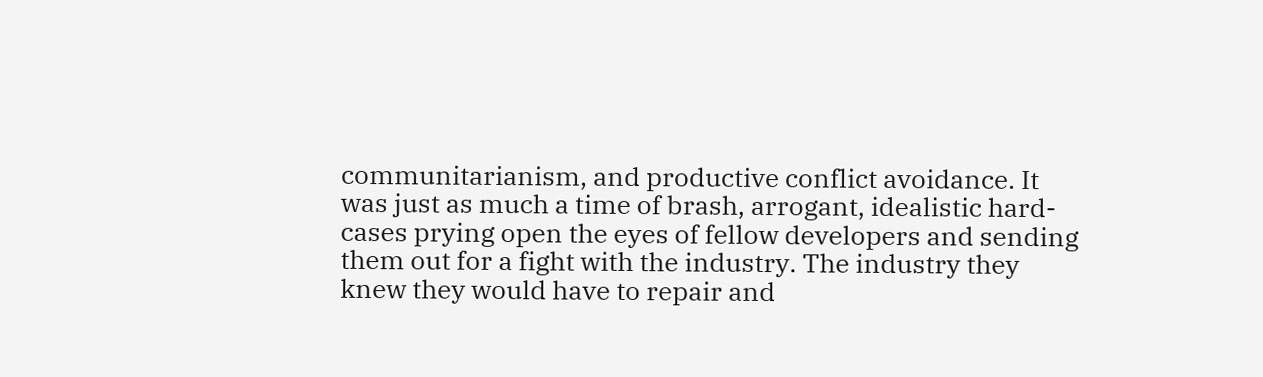communitarianism, and productive conflict avoidance. It was just as much a time of brash, arrogant, idealistic hard-cases prying open the eyes of fellow developers and sending them out for a fight with the industry. The industry they knew they would have to repair and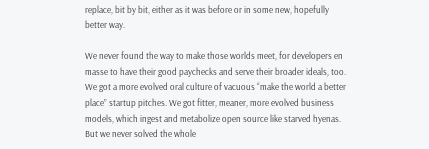replace, bit by bit, either as it was before or in some new, hopefully better way.

We never found the way to make those worlds meet, for developers en masse to have their good paychecks and serve their broader ideals, too. We got a more evolved oral culture of vacuous “make the world a better place” startup pitches. We got fitter, meaner, more evolved business models, which ingest and metabolize open source like starved hyenas. But we never solved the whole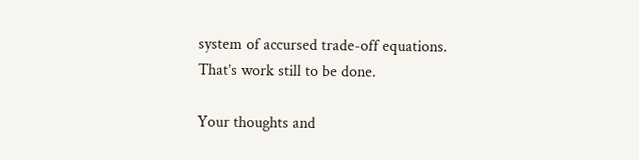system of accursed trade-off equations. That’s work still to be done.

Your thoughts and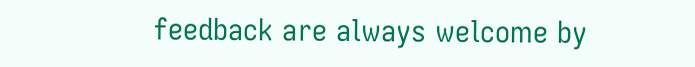feedback are always welcome by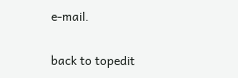e-mail.

back to topedit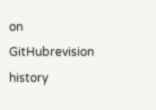on GitHubrevision history